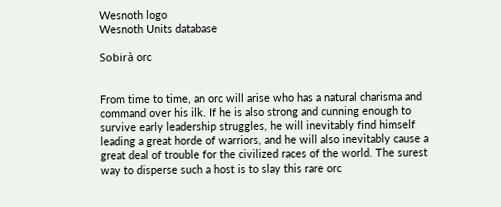Wesnoth logo
Wesnoth Units database

Sobirà orc


From time to time, an orc will arise who has a natural charisma and command over his ilk. If he is also strong and cunning enough to survive early leadership struggles, he will inevitably find himself leading a great horde of warriors, and he will also inevitably cause a great deal of trouble for the civilized races of the world. The surest way to disperse such a host is to slay this rare orc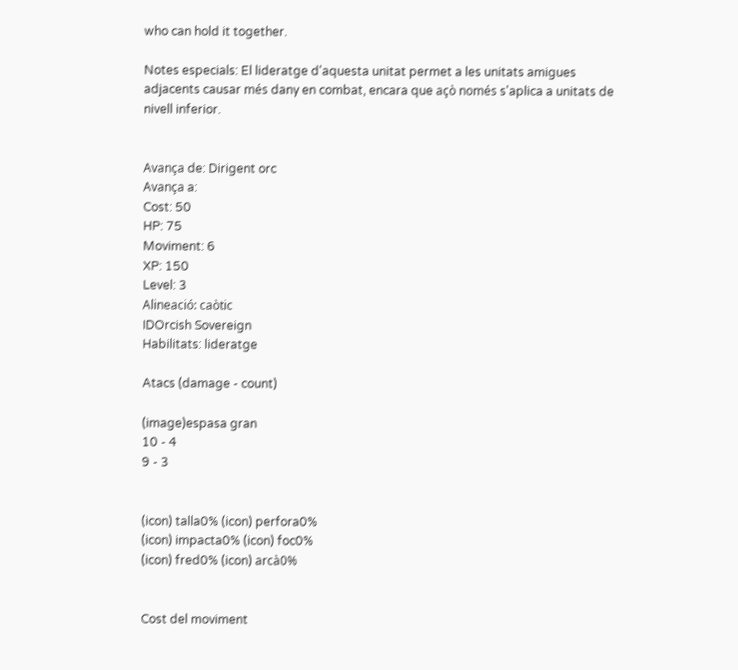who can hold it together.

Notes especials: El lideratge d'aquesta unitat permet a les unitats amigues adjacents causar més dany en combat, encara que açò només s'aplica a unitats de nivell inferior.


Avança de: Dirigent orc
Avança a:
Cost: 50
HP: 75
Moviment: 6
XP: 150
Level: 3
Alineació: caòtic
IDOrcish Sovereign
Habilitats: lideratge

Atacs (damage - count)

(image)espasa gran
10 - 4
9 - 3


(icon) talla0% (icon) perfora0%
(icon) impacta0% (icon) foc0%
(icon) fred0% (icon) arcà0%


Cost del moviment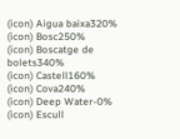(icon) Aigua baixa320%
(icon) Bosc250%
(icon) Boscatge de bolets340%
(icon) Castell160%
(icon) Cova240%
(icon) Deep Water-0%
(icon) Escull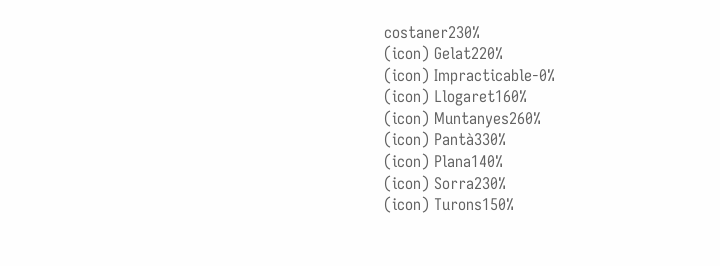costaner230%
(icon) Gelat220%
(icon) Impracticable-0%
(icon) Llogaret160%
(icon) Muntanyes260%
(icon) Pantà330%
(icon) Plana140%
(icon) Sorra230%
(icon) Turons150%